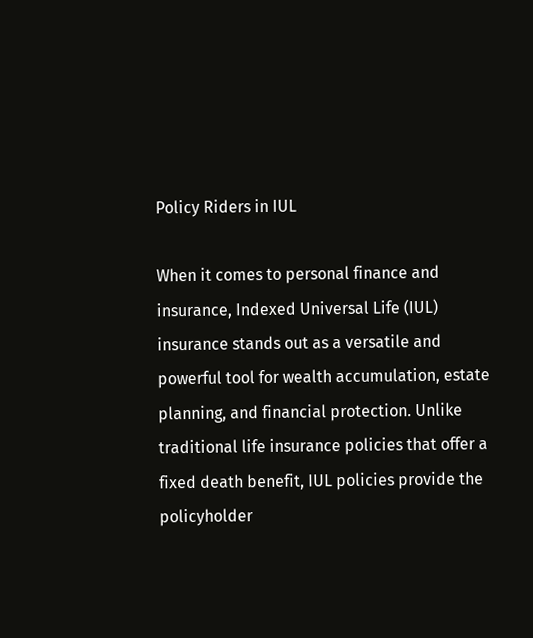Policy Riders in IUL

When it comes to personal finance and insurance, Indexed Universal Life (IUL) insurance stands out as a versatile and powerful tool for wealth accumulation, estate planning, and financial protection. Unlike traditional life insurance policies that offer a fixed death benefit, IUL policies provide the policyholder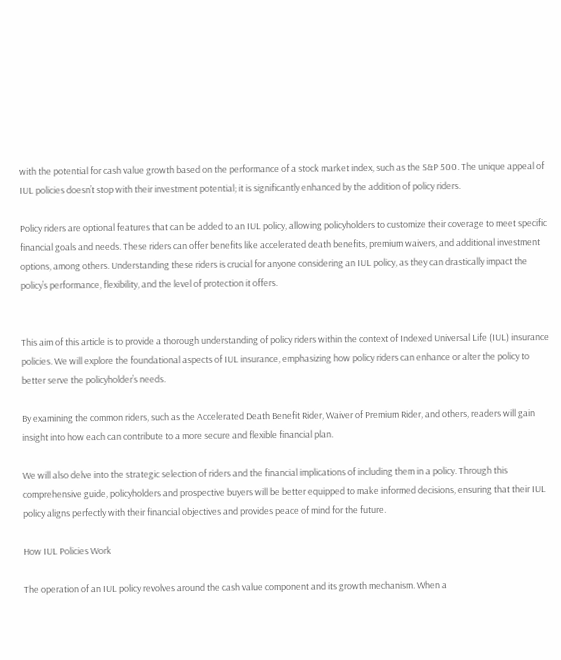with the potential for cash value growth based on the performance of a stock market index, such as the S&P 500. The unique appeal of IUL policies doesn’t stop with their investment potential; it is significantly enhanced by the addition of policy riders.

Policy riders are optional features that can be added to an IUL policy, allowing policyholders to customize their coverage to meet specific financial goals and needs. These riders can offer benefits like accelerated death benefits, premium waivers, and additional investment options, among others. Understanding these riders is crucial for anyone considering an IUL policy, as they can drastically impact the policy’s performance, flexibility, and the level of protection it offers.


This aim of this article is to provide a thorough understanding of policy riders within the context of Indexed Universal Life (IUL) insurance policies. We will explore the foundational aspects of IUL insurance, emphasizing how policy riders can enhance or alter the policy to better serve the policyholder’s needs.

By examining the common riders, such as the Accelerated Death Benefit Rider, Waiver of Premium Rider, and others, readers will gain insight into how each can contribute to a more secure and flexible financial plan.

We will also delve into the strategic selection of riders and the financial implications of including them in a policy. Through this comprehensive guide, policyholders and prospective buyers will be better equipped to make informed decisions, ensuring that their IUL policy aligns perfectly with their financial objectives and provides peace of mind for the future.

How IUL Policies Work

The operation of an IUL policy revolves around the cash value component and its growth mechanism. When a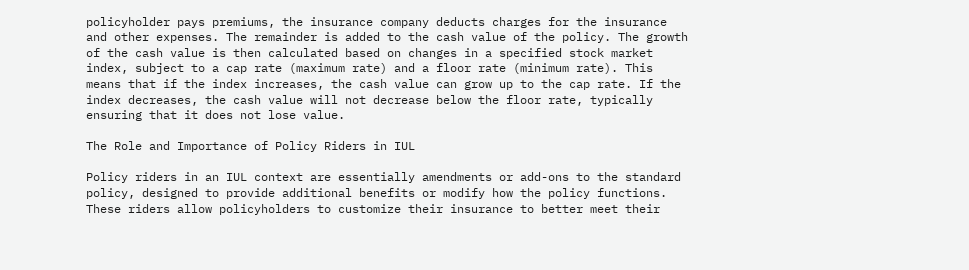policyholder pays premiums, the insurance company deducts charges for the insurance and other expenses. The remainder is added to the cash value of the policy. The growth of the cash value is then calculated based on changes in a specified stock market index, subject to a cap rate (maximum rate) and a floor rate (minimum rate). This means that if the index increases, the cash value can grow up to the cap rate. If the index decreases, the cash value will not decrease below the floor rate, typically ensuring that it does not lose value.

The Role and Importance of Policy Riders in IUL

Policy riders in an IUL context are essentially amendments or add-ons to the standard policy, designed to provide additional benefits or modify how the policy functions. These riders allow policyholders to customize their insurance to better meet their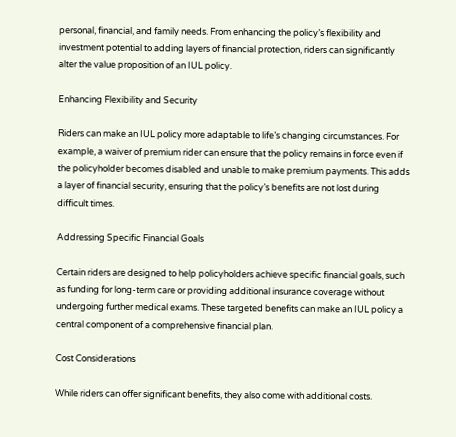personal, financial, and family needs. From enhancing the policy’s flexibility and investment potential to adding layers of financial protection, riders can significantly alter the value proposition of an IUL policy.

Enhancing Flexibility and Security

Riders can make an IUL policy more adaptable to life’s changing circumstances. For example, a waiver of premium rider can ensure that the policy remains in force even if the policyholder becomes disabled and unable to make premium payments. This adds a layer of financial security, ensuring that the policy’s benefits are not lost during difficult times.

Addressing Specific Financial Goals

Certain riders are designed to help policyholders achieve specific financial goals, such as funding for long-term care or providing additional insurance coverage without undergoing further medical exams. These targeted benefits can make an IUL policy a central component of a comprehensive financial plan.

Cost Considerations

While riders can offer significant benefits, they also come with additional costs.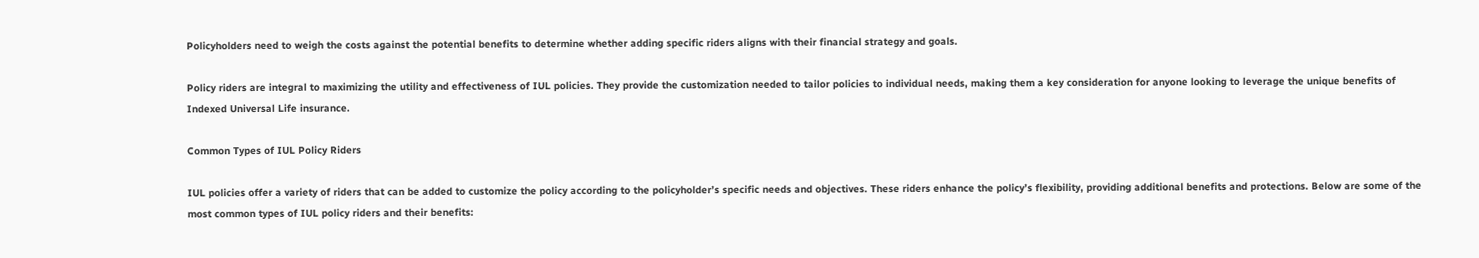Policyholders need to weigh the costs against the potential benefits to determine whether adding specific riders aligns with their financial strategy and goals.

Policy riders are integral to maximizing the utility and effectiveness of IUL policies. They provide the customization needed to tailor policies to individual needs, making them a key consideration for anyone looking to leverage the unique benefits of Indexed Universal Life insurance.

Common Types of IUL Policy Riders

IUL policies offer a variety of riders that can be added to customize the policy according to the policyholder’s specific needs and objectives. These riders enhance the policy’s flexibility, providing additional benefits and protections. Below are some of the most common types of IUL policy riders and their benefits: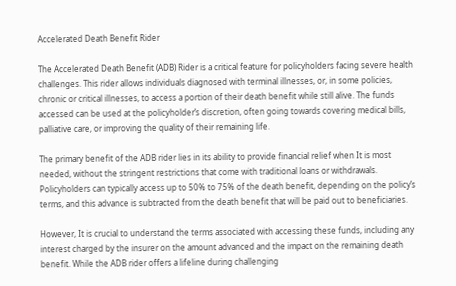Accelerated Death Benefit Rider

The Accelerated Death Benefit (ADB) Rider is a critical feature for policyholders facing severe health challenges. This rider allows individuals diagnosed with terminal illnesses, or, in some policies, chronic or critical illnesses, to access a portion of their death benefit while still alive. The funds accessed can be used at the policyholder’s discretion, often going towards covering medical bills, palliative care, or improving the quality of their remaining life.

The primary benefit of the ADB rider lies in its ability to provide financial relief when It is most needed, without the stringent restrictions that come with traditional loans or withdrawals. Policyholders can typically access up to 50% to 75% of the death benefit, depending on the policy’s terms, and this advance is subtracted from the death benefit that will be paid out to beneficiaries.

However, It is crucial to understand the terms associated with accessing these funds, including any interest charged by the insurer on the amount advanced and the impact on the remaining death benefit. While the ADB rider offers a lifeline during challenging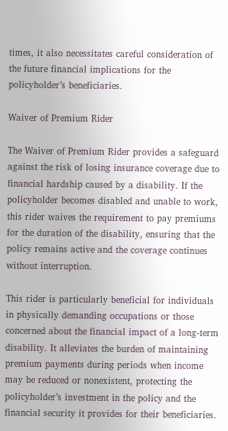times, it also necessitates careful consideration of the future financial implications for the policyholder’s beneficiaries.

Waiver of Premium Rider

The Waiver of Premium Rider provides a safeguard against the risk of losing insurance coverage due to financial hardship caused by a disability. If the policyholder becomes disabled and unable to work, this rider waives the requirement to pay premiums for the duration of the disability, ensuring that the policy remains active and the coverage continues without interruption.

This rider is particularly beneficial for individuals in physically demanding occupations or those concerned about the financial impact of a long-term disability. It alleviates the burden of maintaining premium payments during periods when income may be reduced or nonexistent, protecting the policyholder’s investment in the policy and the financial security it provides for their beneficiaries.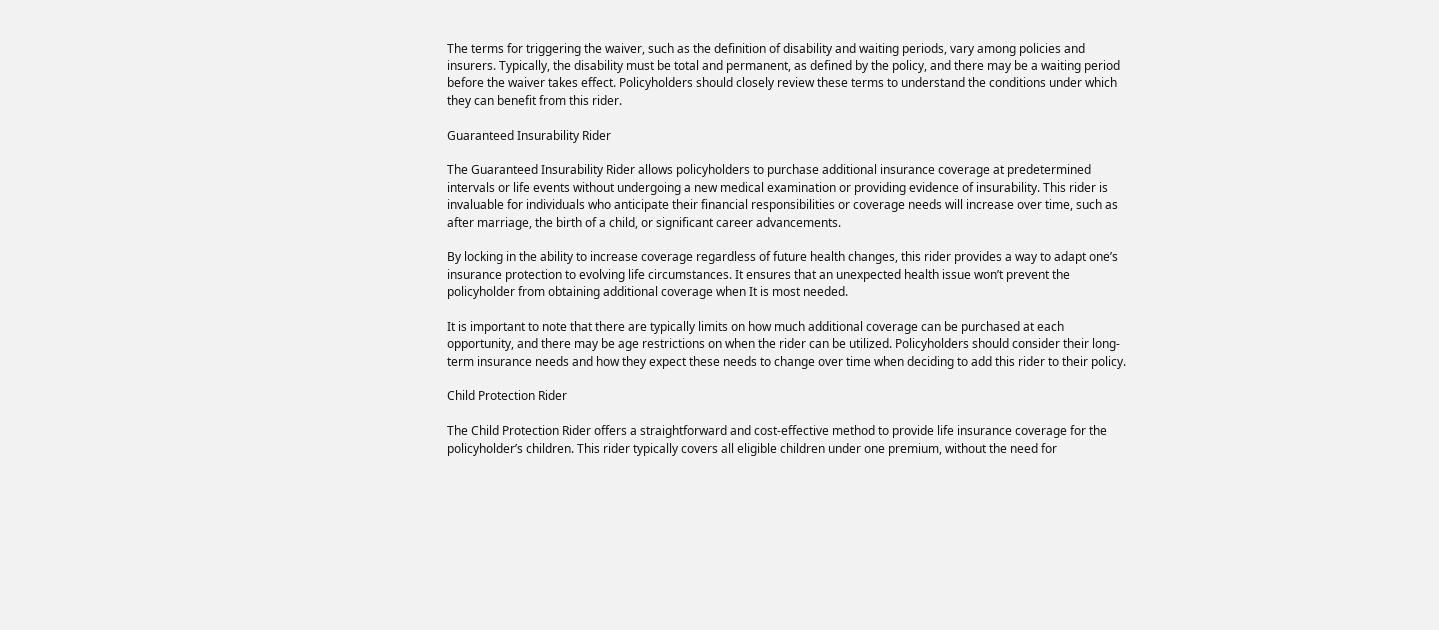The terms for triggering the waiver, such as the definition of disability and waiting periods, vary among policies and insurers. Typically, the disability must be total and permanent, as defined by the policy, and there may be a waiting period before the waiver takes effect. Policyholders should closely review these terms to understand the conditions under which they can benefit from this rider.

Guaranteed Insurability Rider

The Guaranteed Insurability Rider allows policyholders to purchase additional insurance coverage at predetermined intervals or life events without undergoing a new medical examination or providing evidence of insurability. This rider is invaluable for individuals who anticipate their financial responsibilities or coverage needs will increase over time, such as after marriage, the birth of a child, or significant career advancements.

By locking in the ability to increase coverage regardless of future health changes, this rider provides a way to adapt one’s insurance protection to evolving life circumstances. It ensures that an unexpected health issue won’t prevent the policyholder from obtaining additional coverage when It is most needed.

It is important to note that there are typically limits on how much additional coverage can be purchased at each opportunity, and there may be age restrictions on when the rider can be utilized. Policyholders should consider their long-term insurance needs and how they expect these needs to change over time when deciding to add this rider to their policy.

Child Protection Rider

The Child Protection Rider offers a straightforward and cost-effective method to provide life insurance coverage for the policyholder’s children. This rider typically covers all eligible children under one premium, without the need for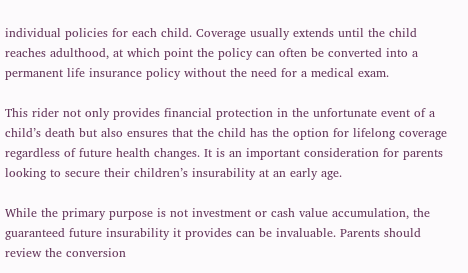individual policies for each child. Coverage usually extends until the child reaches adulthood, at which point the policy can often be converted into a permanent life insurance policy without the need for a medical exam.

This rider not only provides financial protection in the unfortunate event of a child’s death but also ensures that the child has the option for lifelong coverage regardless of future health changes. It is an important consideration for parents looking to secure their children’s insurability at an early age.

While the primary purpose is not investment or cash value accumulation, the guaranteed future insurability it provides can be invaluable. Parents should review the conversion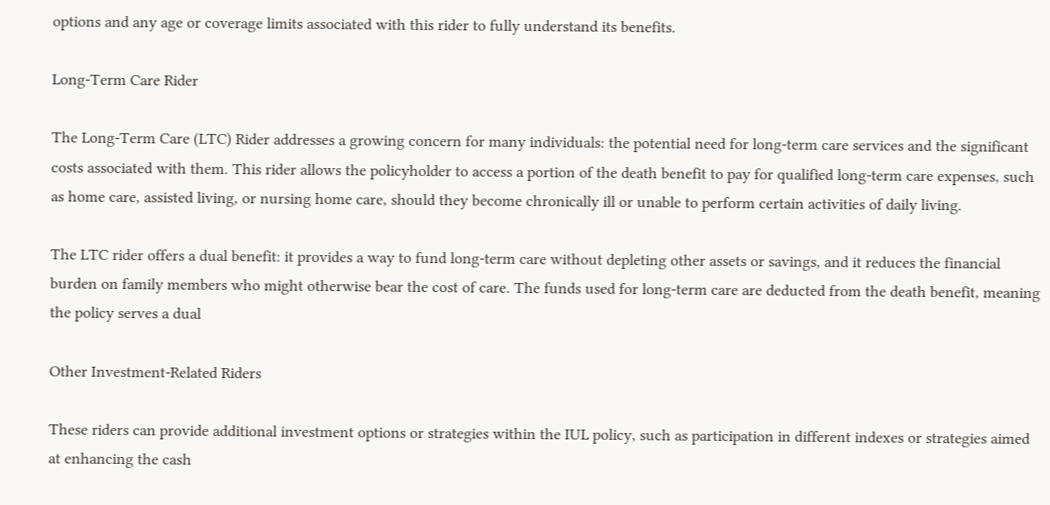options and any age or coverage limits associated with this rider to fully understand its benefits.

Long-Term Care Rider

The Long-Term Care (LTC) Rider addresses a growing concern for many individuals: the potential need for long-term care services and the significant costs associated with them. This rider allows the policyholder to access a portion of the death benefit to pay for qualified long-term care expenses, such as home care, assisted living, or nursing home care, should they become chronically ill or unable to perform certain activities of daily living.

The LTC rider offers a dual benefit: it provides a way to fund long-term care without depleting other assets or savings, and it reduces the financial burden on family members who might otherwise bear the cost of care. The funds used for long-term care are deducted from the death benefit, meaning the policy serves a dual

Other Investment-Related Riders

These riders can provide additional investment options or strategies within the IUL policy, such as participation in different indexes or strategies aimed at enhancing the cash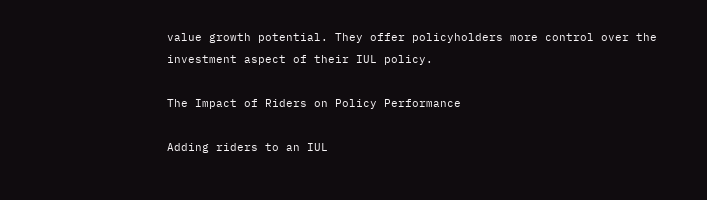value growth potential. They offer policyholders more control over the investment aspect of their IUL policy.

The Impact of Riders on Policy Performance

Adding riders to an IUL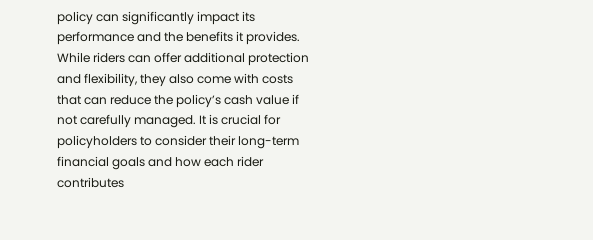policy can significantly impact its performance and the benefits it provides. While riders can offer additional protection and flexibility, they also come with costs that can reduce the policy’s cash value if not carefully managed. It is crucial for policyholders to consider their long-term financial goals and how each rider contributes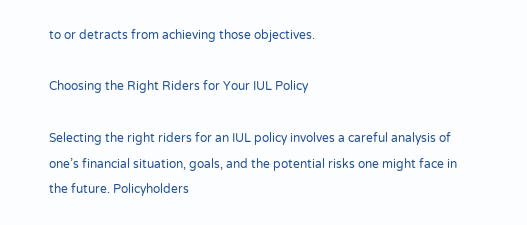to or detracts from achieving those objectives.

Choosing the Right Riders for Your IUL Policy

Selecting the right riders for an IUL policy involves a careful analysis of one’s financial situation, goals, and the potential risks one might face in the future. Policyholders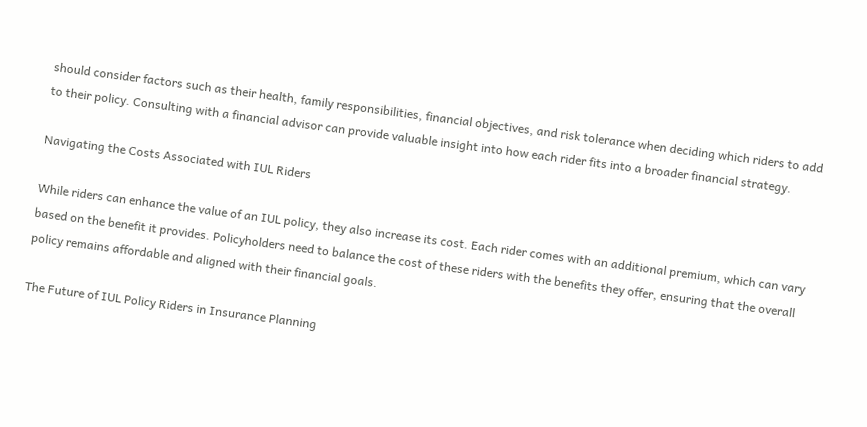should consider factors such as their health, family responsibilities, financial objectives, and risk tolerance when deciding which riders to add to their policy. Consulting with a financial advisor can provide valuable insight into how each rider fits into a broader financial strategy.

Navigating the Costs Associated with IUL Riders

While riders can enhance the value of an IUL policy, they also increase its cost. Each rider comes with an additional premium, which can vary based on the benefit it provides. Policyholders need to balance the cost of these riders with the benefits they offer, ensuring that the overall policy remains affordable and aligned with their financial goals.

The Future of IUL Policy Riders in Insurance Planning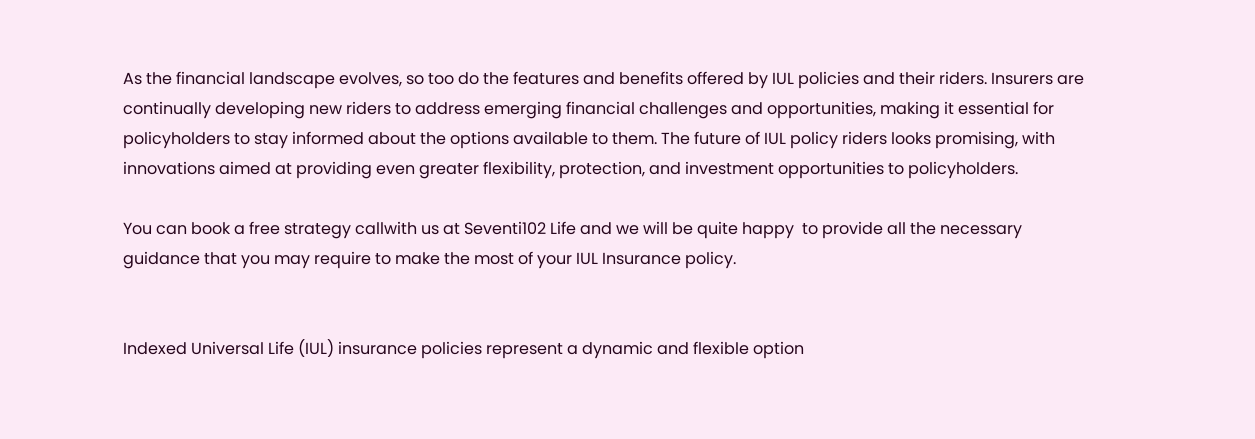As the financial landscape evolves, so too do the features and benefits offered by IUL policies and their riders. Insurers are continually developing new riders to address emerging financial challenges and opportunities, making it essential for policyholders to stay informed about the options available to them. The future of IUL policy riders looks promising, with innovations aimed at providing even greater flexibility, protection, and investment opportunities to policyholders.

You can book a free strategy callwith us at Seventi102 Life and we will be quite happy  to provide all the necessary guidance that you may require to make the most of your IUL Insurance policy.


Indexed Universal Life (IUL) insurance policies represent a dynamic and flexible option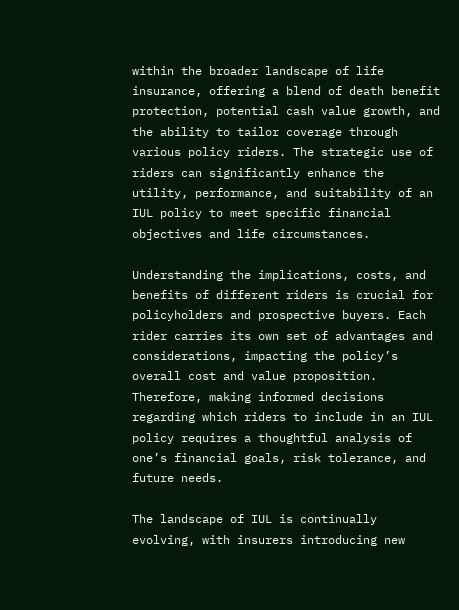within the broader landscape of life insurance, offering a blend of death benefit protection, potential cash value growth, and the ability to tailor coverage through various policy riders. The strategic use of riders can significantly enhance the utility, performance, and suitability of an IUL policy to meet specific financial objectives and life circumstances.

Understanding the implications, costs, and benefits of different riders is crucial for policyholders and prospective buyers. Each rider carries its own set of advantages and considerations, impacting the policy’s overall cost and value proposition. Therefore, making informed decisions regarding which riders to include in an IUL policy requires a thoughtful analysis of one’s financial goals, risk tolerance, and future needs.

The landscape of IUL is continually evolving, with insurers introducing new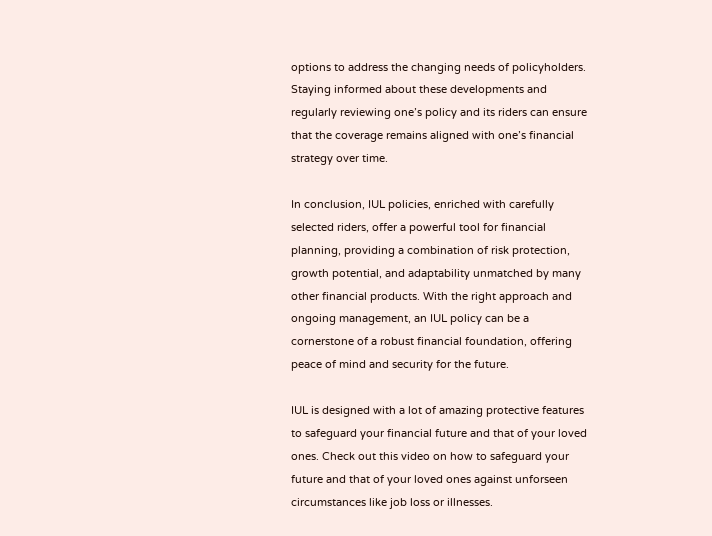options to address the changing needs of policyholders. Staying informed about these developments and regularly reviewing one’s policy and its riders can ensure that the coverage remains aligned with one’s financial strategy over time.

In conclusion, IUL policies, enriched with carefully selected riders, offer a powerful tool for financial planning, providing a combination of risk protection, growth potential, and adaptability unmatched by many other financial products. With the right approach and ongoing management, an IUL policy can be a cornerstone of a robust financial foundation, offering peace of mind and security for the future.

IUL is designed with a lot of amazing protective features to safeguard your financial future and that of your loved ones. Check out this video on how to safeguard your future and that of your loved ones against unforseen circumstances like job loss or illnesses.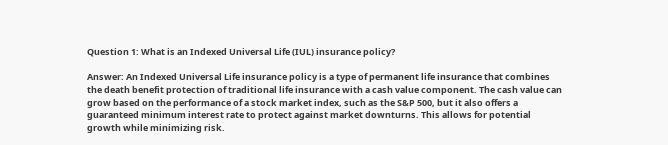Question 1: What is an Indexed Universal Life (IUL) insurance policy?

Answer: An Indexed Universal Life insurance policy is a type of permanent life insurance that combines the death benefit protection of traditional life insurance with a cash value component. The cash value can grow based on the performance of a stock market index, such as the S&P 500, but it also offers a guaranteed minimum interest rate to protect against market downturns. This allows for potential growth while minimizing risk.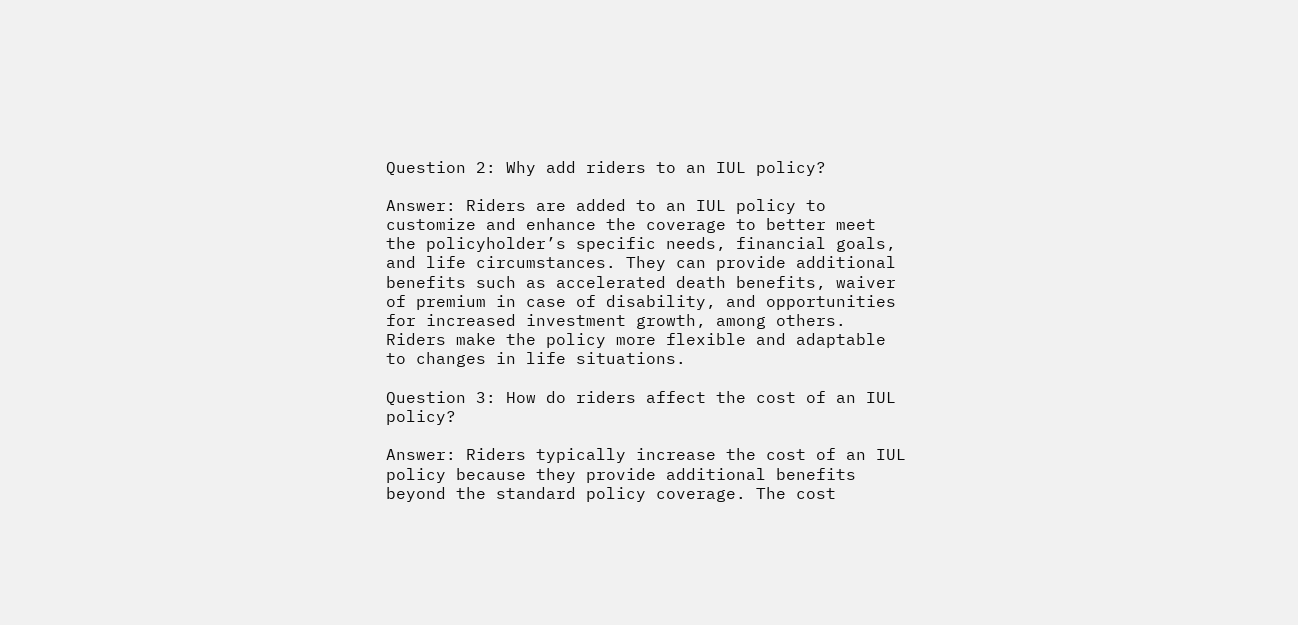Question 2: Why add riders to an IUL policy?

Answer: Riders are added to an IUL policy to customize and enhance the coverage to better meet the policyholder’s specific needs, financial goals, and life circumstances. They can provide additional benefits such as accelerated death benefits, waiver of premium in case of disability, and opportunities for increased investment growth, among others. Riders make the policy more flexible and adaptable to changes in life situations.

Question 3: How do riders affect the cost of an IUL policy?

Answer: Riders typically increase the cost of an IUL policy because they provide additional benefits beyond the standard policy coverage. The cost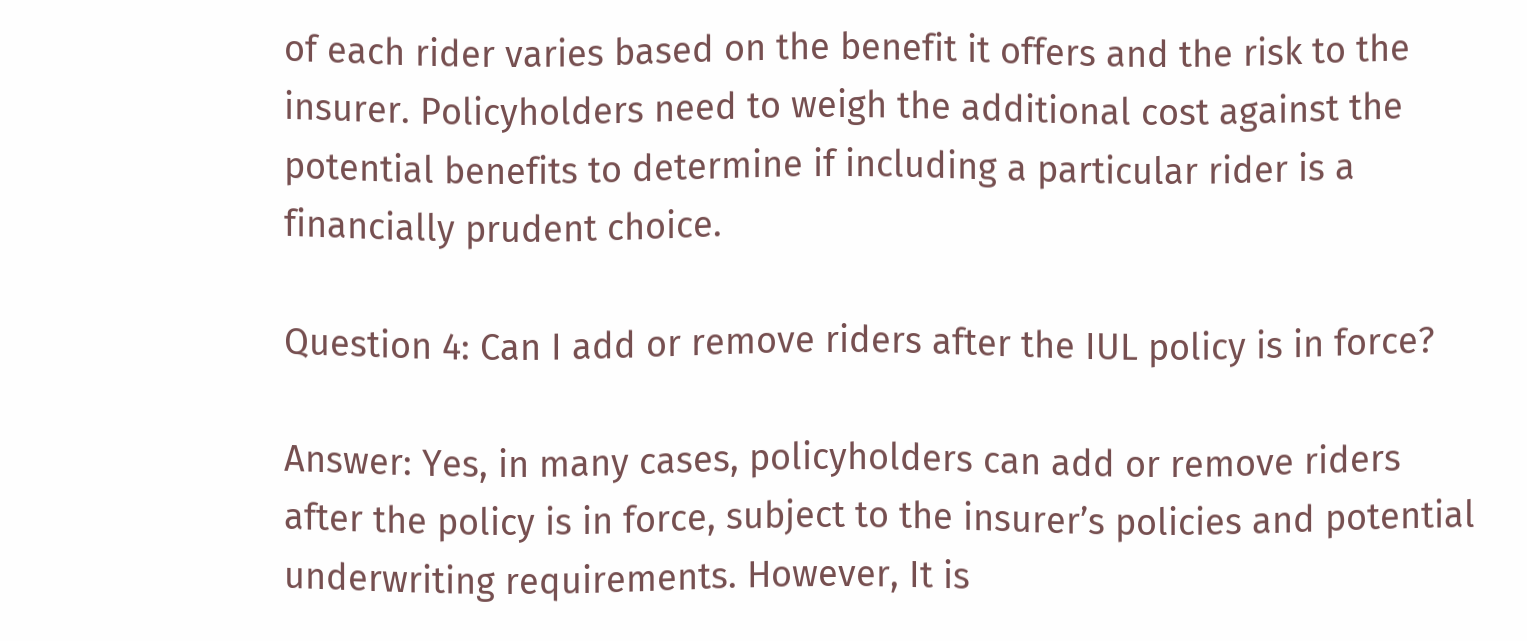of each rider varies based on the benefit it offers and the risk to the insurer. Policyholders need to weigh the additional cost against the potential benefits to determine if including a particular rider is a financially prudent choice.

Question 4: Can I add or remove riders after the IUL policy is in force?

Answer: Yes, in many cases, policyholders can add or remove riders after the policy is in force, subject to the insurer’s policies and potential underwriting requirements. However, It is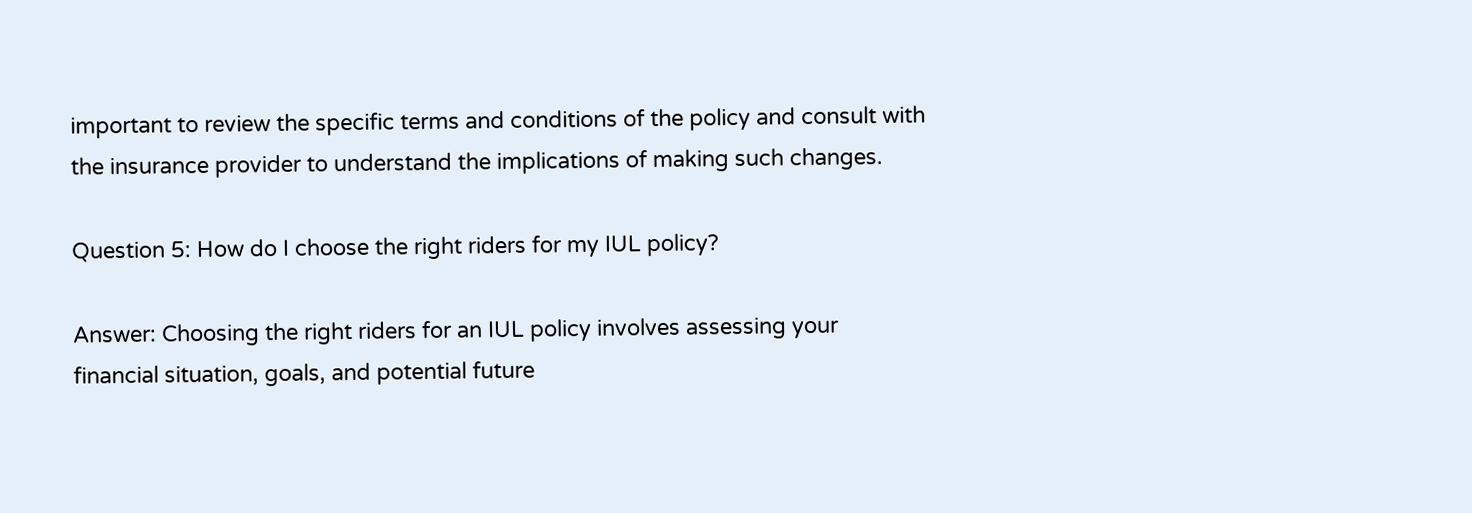important to review the specific terms and conditions of the policy and consult with the insurance provider to understand the implications of making such changes.

Question 5: How do I choose the right riders for my IUL policy?

Answer: Choosing the right riders for an IUL policy involves assessing your financial situation, goals, and potential future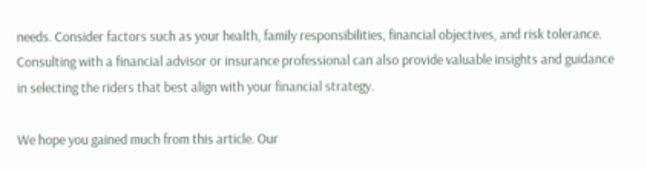needs. Consider factors such as your health, family responsibilities, financial objectives, and risk tolerance. Consulting with a financial advisor or insurance professional can also provide valuable insights and guidance in selecting the riders that best align with your financial strategy.

We hope you gained much from this article. Our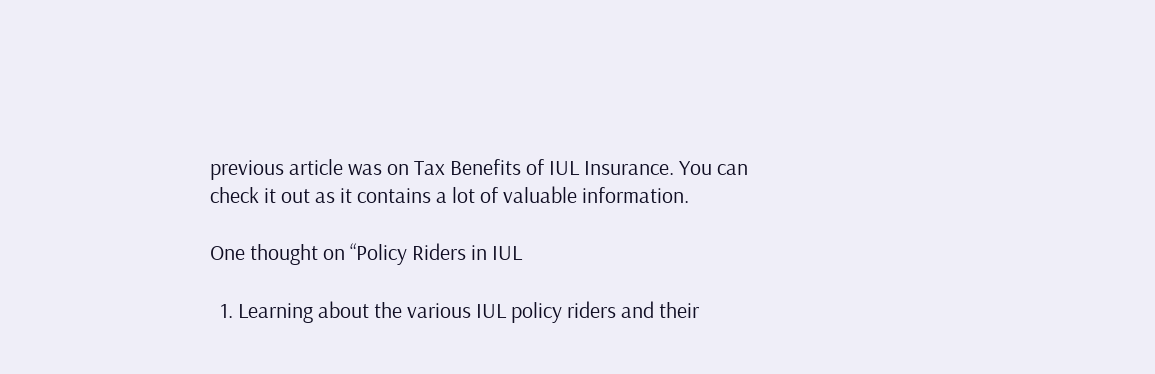previous article was on Tax Benefits of IUL Insurance. You can check it out as it contains a lot of valuable information.

One thought on “Policy Riders in IUL

  1. Learning about the various IUL policy riders and their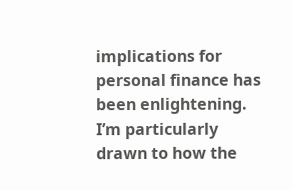implications for personal finance has been enlightening. I’m particularly drawn to how the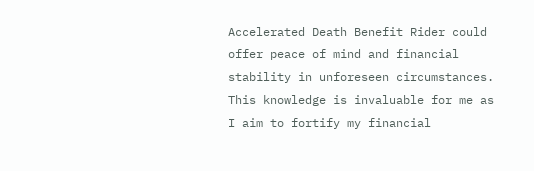Accelerated Death Benefit Rider could offer peace of mind and financial stability in unforeseen circumstances. This knowledge is invaluable for me as I aim to fortify my financial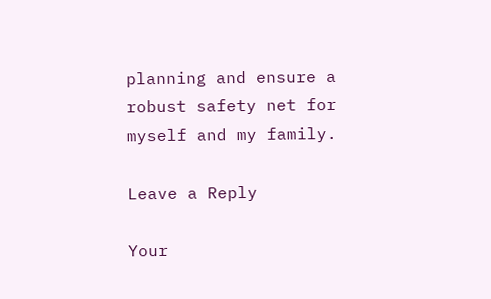planning and ensure a robust safety net for myself and my family.

Leave a Reply

Your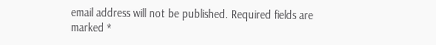email address will not be published. Required fields are marked *